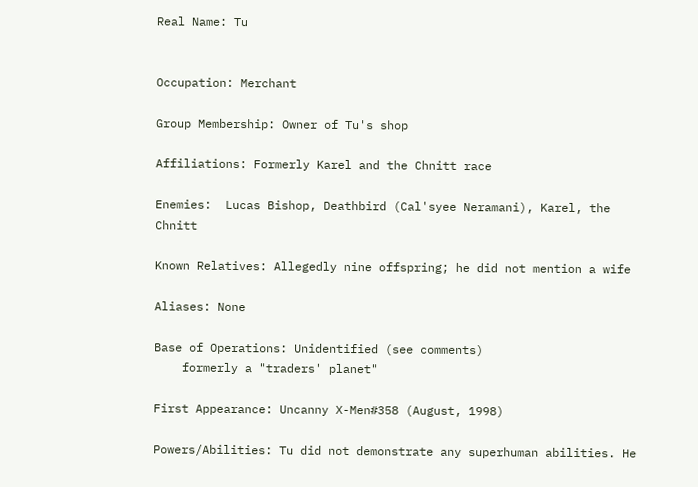Real Name: Tu


Occupation: Merchant

Group Membership: Owner of Tu's shop

Affiliations: Formerly Karel and the Chnitt race

Enemies:  Lucas Bishop, Deathbird (Cal'syee Neramani), Karel, the Chnitt

Known Relatives: Allegedly nine offspring; he did not mention a wife

Aliases: None

Base of Operations: Unidentified (see comments)
    formerly a "traders' planet"

First Appearance: Uncanny X-Men#358 (August, 1998)

Powers/Abilities: Tu did not demonstrate any superhuman abilities. He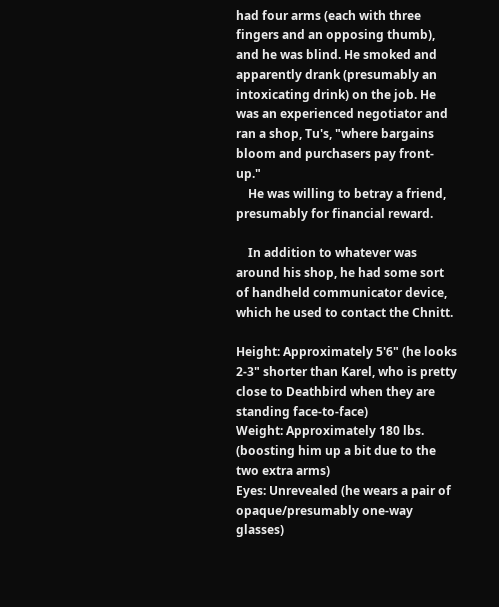had four arms (each with three fingers and an opposing thumb), and he was blind. He smoked and apparently drank (presumably an intoxicating drink) on the job. He was an experienced negotiator and ran a shop, Tu's, "where bargains bloom and purchasers pay front-up."
    He was willing to betray a friend, presumably for financial reward.

    In addition to whatever was around his shop, he had some sort of handheld communicator device, which he used to contact the Chnitt.

Height: Approximately 5'6" (he looks 2-3" shorter than Karel, who is pretty close to Deathbird when they are standing face-to-face)
Weight: Approximately 180 lbs. (boosting him up a bit due to the two extra arms)
Eyes: Unrevealed (he wears a pair of  opaque/presumably one-way glasses)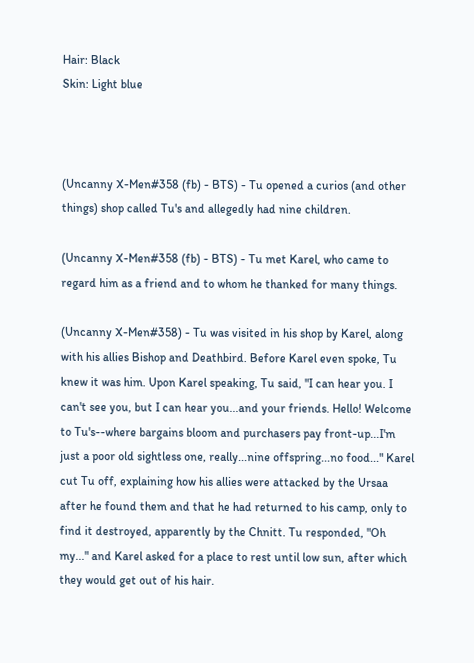Hair: Black
Skin: Light blue



(Uncanny X-Men#358 (fb) - BTS) - Tu opened a curios (and other things) shop called Tu's and allegedly had nine children.

(Uncanny X-Men#358 (fb) - BTS) - Tu met Karel, who came to regard him as a friend and to whom he thanked for many things.

(Uncanny X-Men#358) - Tu was visited in his shop by Karel, along with his allies Bishop and Deathbird. Before Karel even spoke, Tu knew it was him. Upon Karel speaking, Tu said, "I can hear you. I can't see you, but I can hear you...and your friends. Hello! Welcome to Tu's--where bargains bloom and purchasers pay front-up...I'm just a poor old sightless one, really...nine offspring...no food..." Karel cut Tu off, explaining how his allies were attacked by the Ursaa after he found them and that he had returned to his camp, only to find it destroyed, apparently by the Chnitt. Tu responded, "Oh my..." and Karel asked for a place to rest until low sun, after which they would get out of his hair.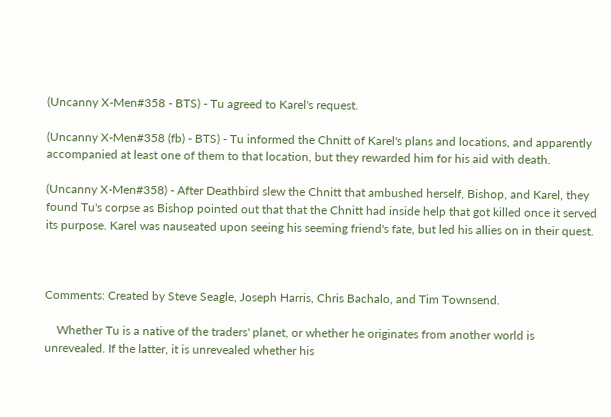(Uncanny X-Men#358 - BTS) - Tu agreed to Karel's request.

(Uncanny X-Men#358 (fb) - BTS) - Tu informed the Chnitt of Karel's plans and locations, and apparently accompanied at least one of them to that location, but they rewarded him for his aid with death.

(Uncanny X-Men#358) - After Deathbird slew the Chnitt that ambushed herself, Bishop, and Karel, they found Tu's corpse as Bishop pointed out that that the Chnitt had inside help that got killed once it served its purpose. Karel was nauseated upon seeing his seeming friend's fate, but led his allies on in their quest.



Comments: Created by Steve Seagle, Joseph Harris, Chris Bachalo, and Tim Townsend.

    Whether Tu is a native of the traders' planet, or whether he originates from another world is unrevealed. If the latter, it is unrevealed whether his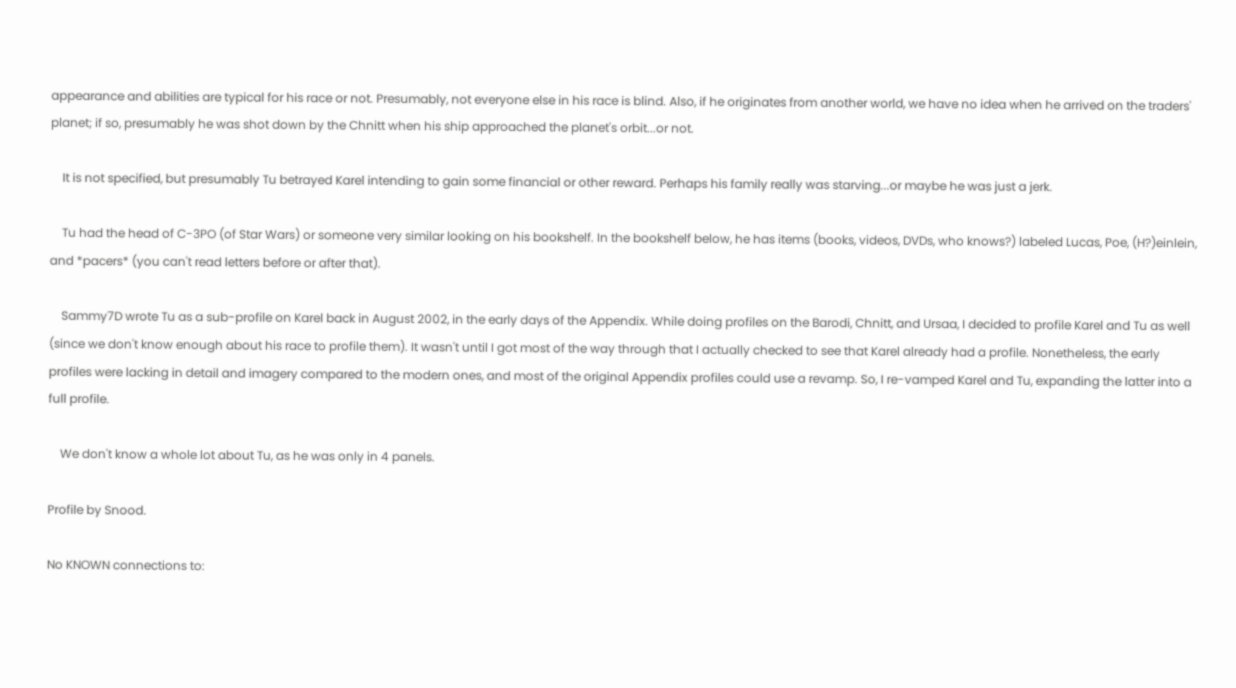appearance and abilities are typical for his race or not. Presumably, not everyone else in his race is blind. Also, if he originates from another world, we have no idea when he arrived on the traders' planet; if so, presumably he was shot down by the Chnitt when his ship approached the planet's orbit...or not.

    It is not specified, but presumably Tu betrayed Karel intending to gain some financial or other reward. Perhaps his family really was starving...or maybe he was just a jerk.

    Tu had the head of C-3PO (of Star Wars) or someone very similar looking on his bookshelf. In the bookshelf below, he has items (books, videos, DVDs, who knows?) labeled Lucas, Poe, (H?)einlein, and *pacers* (you can't read letters before or after that).

    Sammy7D wrote Tu as a sub-profile on Karel back in August 2002, in the early days of the Appendix. While doing profiles on the Barodi, Chnitt, and Ursaa, I decided to profile Karel and Tu as well (since we don't know enough about his race to profile them). It wasn't until I got most of the way through that I actually checked to see that Karel already had a profile. Nonetheless, the early profiles were lacking in detail and imagery compared to the modern ones, and most of the original Appendix profiles could use a revamp. So, I re-vamped Karel and Tu, expanding the latter into a full profile.

    We don't know a whole lot about Tu, as he was only in 4 panels.

Profile by Snood.

No KNOWN connections to: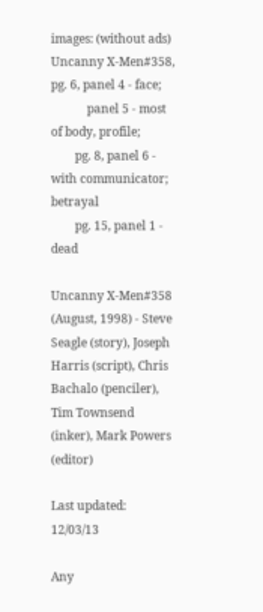images: (without ads)
Uncanny X-Men#358, pg. 6, panel 4 - face;
            panel 5 - most of body, profile;
        pg. 8, panel 6 - with communicator; betrayal
        pg. 15, panel 1 - dead

Uncanny X-Men#358 (August, 1998) - Steve Seagle (story), Joseph Harris (script), Chris Bachalo (penciler), Tim Townsend (inker), Mark Powers (editor)

Last updated: 12/03/13

Any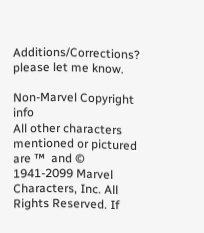Additions/Corrections? please let me know.

Non-Marvel Copyright info
All other characters mentioned or pictured are ™  and © 1941-2099 Marvel Characters, Inc. All Rights Reserved. If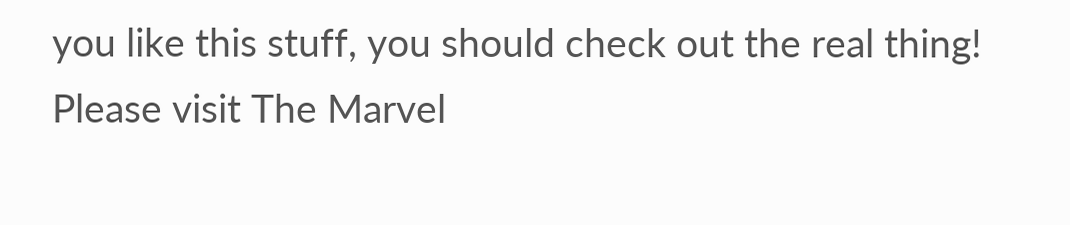you like this stuff, you should check out the real thing!
Please visit The Marvel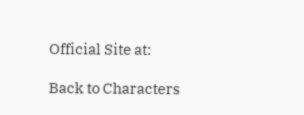Official Site at:

Back to Characters